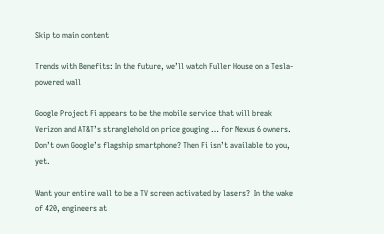Skip to main content

Trends with Benefits: In the future, we’ll watch Fuller House on a Tesla-powered wall

Google Project Fi appears to be the mobile service that will break Verizon and AT&T’s stranglehold on price gouging … for Nexus 6 owners. Don’t own Google’s flagship smartphone? Then Fi isn’t available to you, yet.

Want your entire wall to be a TV screen activated by lasers?  In the wake of 420, engineers at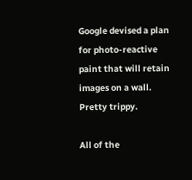Google devised a plan for photo-reactive paint that will retain images on a wall. Pretty trippy.

All of the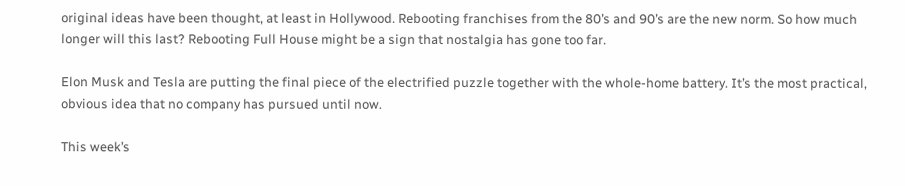original ideas have been thought, at least in Hollywood. Rebooting franchises from the 80’s and 90’s are the new norm. So how much longer will this last? Rebooting Full House might be a sign that nostalgia has gone too far.

Elon Musk and Tesla are putting the final piece of the electrified puzzle together with the whole-home battery. It’s the most practical, obvious idea that no company has pursued until now.

This week’s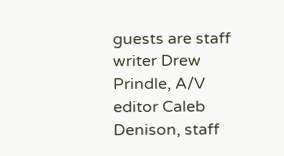guests are staff writer Drew Prindle, A/V editor Caleb Denison, staff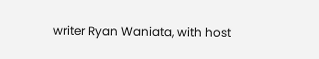writer Ryan Waniata, with host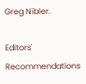Greg Nibler.

Editors' Recommendations